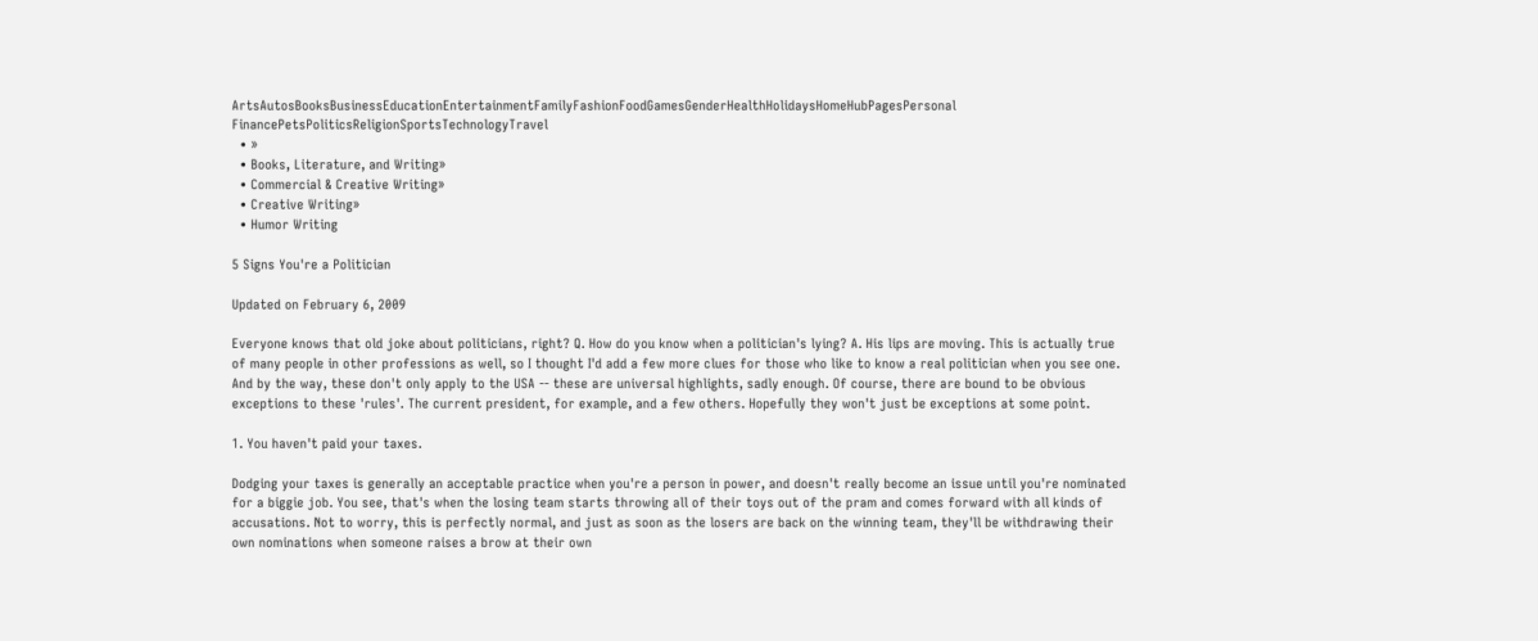ArtsAutosBooksBusinessEducationEntertainmentFamilyFashionFoodGamesGenderHealthHolidaysHomeHubPagesPersonal FinancePetsPoliticsReligionSportsTechnologyTravel
  • »
  • Books, Literature, and Writing»
  • Commercial & Creative Writing»
  • Creative Writing»
  • Humor Writing

5 Signs You're a Politician

Updated on February 6, 2009

Everyone knows that old joke about politicians, right? Q. How do you know when a politician's lying? A. His lips are moving. This is actually true of many people in other professions as well, so I thought I'd add a few more clues for those who like to know a real politician when you see one. And by the way, these don't only apply to the USA -- these are universal highlights, sadly enough. Of course, there are bound to be obvious exceptions to these 'rules'. The current president, for example, and a few others. Hopefully they won't just be exceptions at some point.

1. You haven't paid your taxes.

Dodging your taxes is generally an acceptable practice when you're a person in power, and doesn't really become an issue until you're nominated for a biggie job. You see, that's when the losing team starts throwing all of their toys out of the pram and comes forward with all kinds of accusations. Not to worry, this is perfectly normal, and just as soon as the losers are back on the winning team, they'll be withdrawing their own nominations when someone raises a brow at their own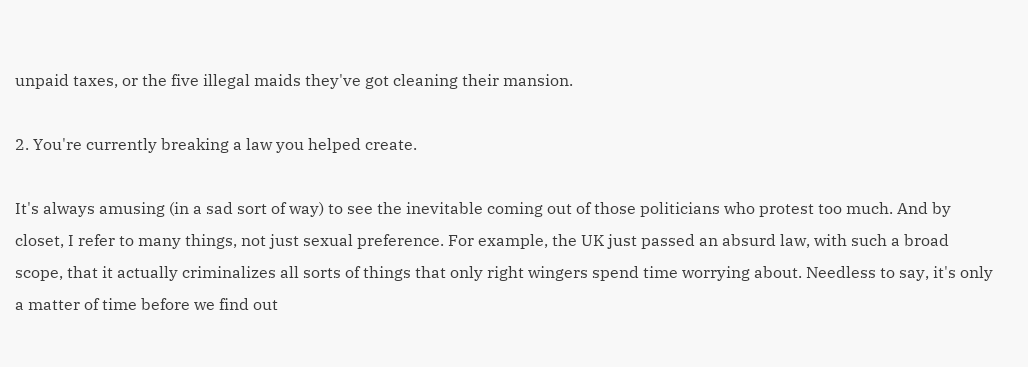unpaid taxes, or the five illegal maids they've got cleaning their mansion.

2. You're currently breaking a law you helped create.

It's always amusing (in a sad sort of way) to see the inevitable coming out of those politicians who protest too much. And by closet, I refer to many things, not just sexual preference. For example, the UK just passed an absurd law, with such a broad scope, that it actually criminalizes all sorts of things that only right wingers spend time worrying about. Needless to say, it's only a matter of time before we find out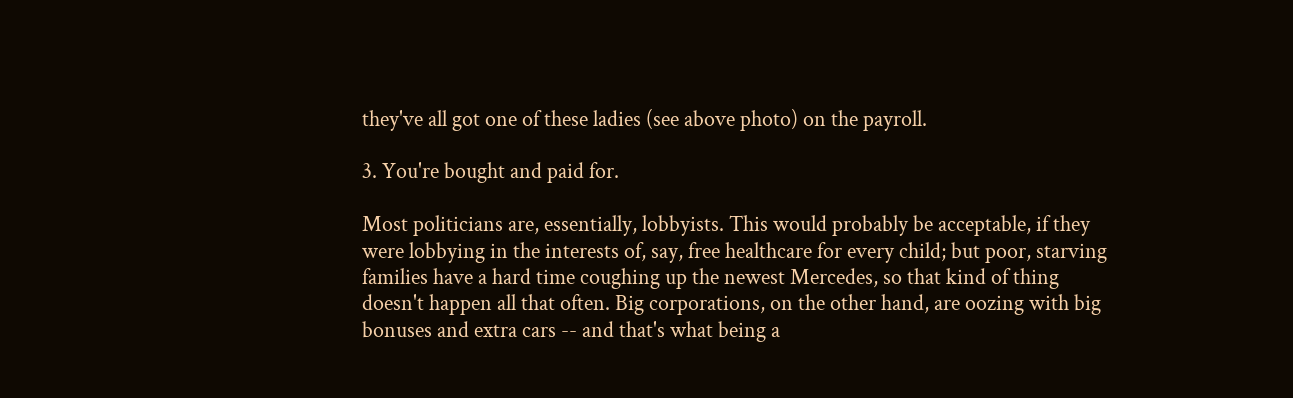they've all got one of these ladies (see above photo) on the payroll.

3. You're bought and paid for.

Most politicians are, essentially, lobbyists. This would probably be acceptable, if they were lobbying in the interests of, say, free healthcare for every child; but poor, starving families have a hard time coughing up the newest Mercedes, so that kind of thing doesn't happen all that often. Big corporations, on the other hand, are oozing with big bonuses and extra cars -- and that's what being a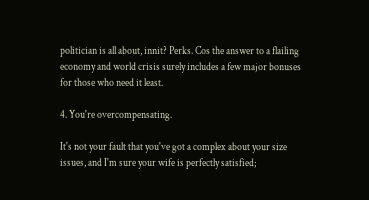politician is all about, innit? Perks. Cos the answer to a flailing economy and world crisis surely includes a few major bonuses for those who need it least.

4. You're overcompensating.

It's not your fault that you've got a complex about your size issues, and I'm sure your wife is perfectly satisfied;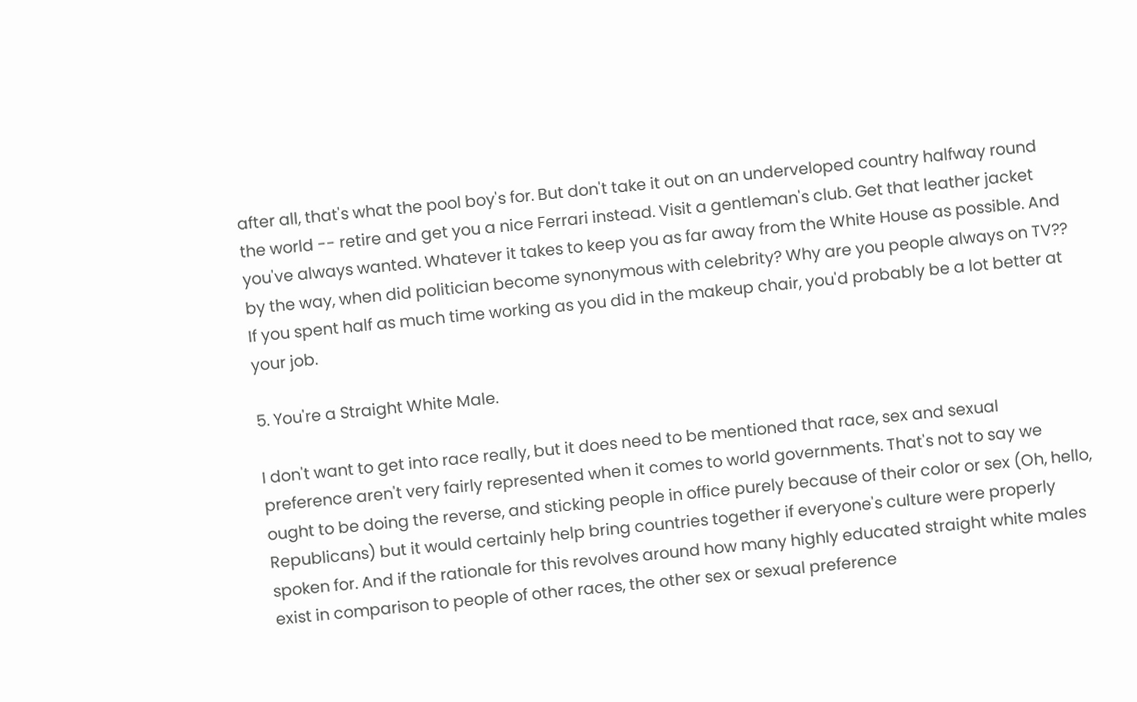after all, that's what the pool boy's for. But don't take it out on an underveloped country halfway round the world -- retire and get you a nice Ferrari instead. Visit a gentleman's club. Get that leather jacket you've always wanted. Whatever it takes to keep you as far away from the White House as possible. And by the way, when did politician become synonymous with celebrity? Why are you people always on TV?? If you spent half as much time working as you did in the makeup chair, you'd probably be a lot better at your job.

5. You're a Straight White Male.

I don't want to get into race really, but it does need to be mentioned that race, sex and sexual preference aren't very fairly represented when it comes to world governments. That's not to say we ought to be doing the reverse, and sticking people in office purely because of their color or sex (Oh, hello, Republicans) but it would certainly help bring countries together if everyone's culture were properly spoken for. And if the rationale for this revolves around how many highly educated straight white males exist in comparison to people of other races, the other sex or sexual preference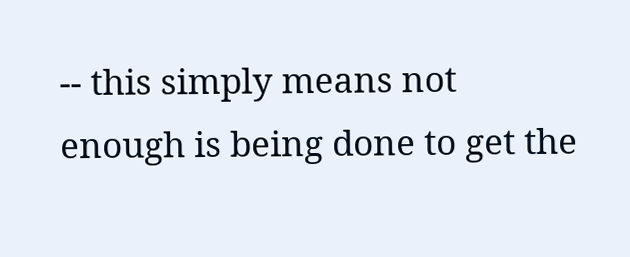-- this simply means not enough is being done to get the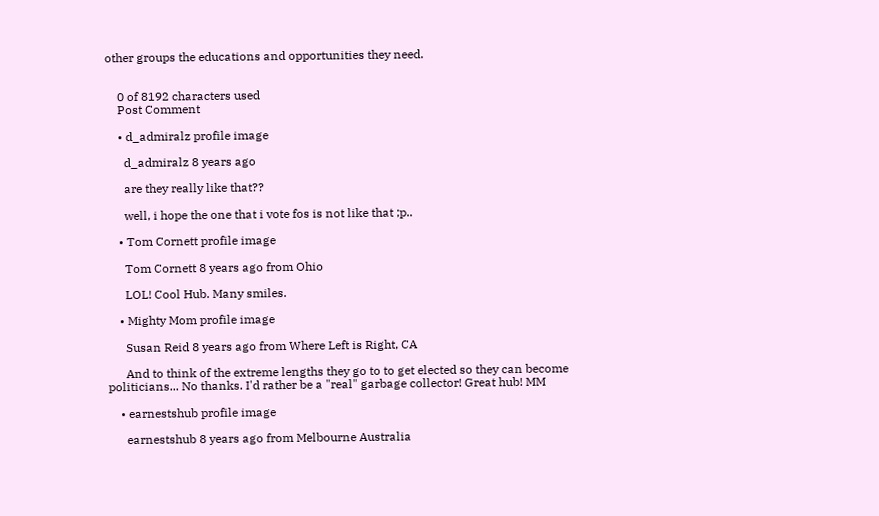other groups the educations and opportunities they need.


    0 of 8192 characters used
    Post Comment

    • d_admiralz profile image

      d_admiralz 8 years ago

      are they really like that??

      well, i hope the one that i vote fos is not like that ;p..

    • Tom Cornett profile image

      Tom Cornett 8 years ago from Ohio

      LOL! Cool Hub. Many smiles.

    • Mighty Mom profile image

      Susan Reid 8 years ago from Where Left is Right, CA

      And to think of the extreme lengths they go to to get elected so they can become politicians... No thanks. I'd rather be a "real" garbage collector! Great hub! MM

    • earnestshub profile image

      earnestshub 8 years ago from Melbourne Australia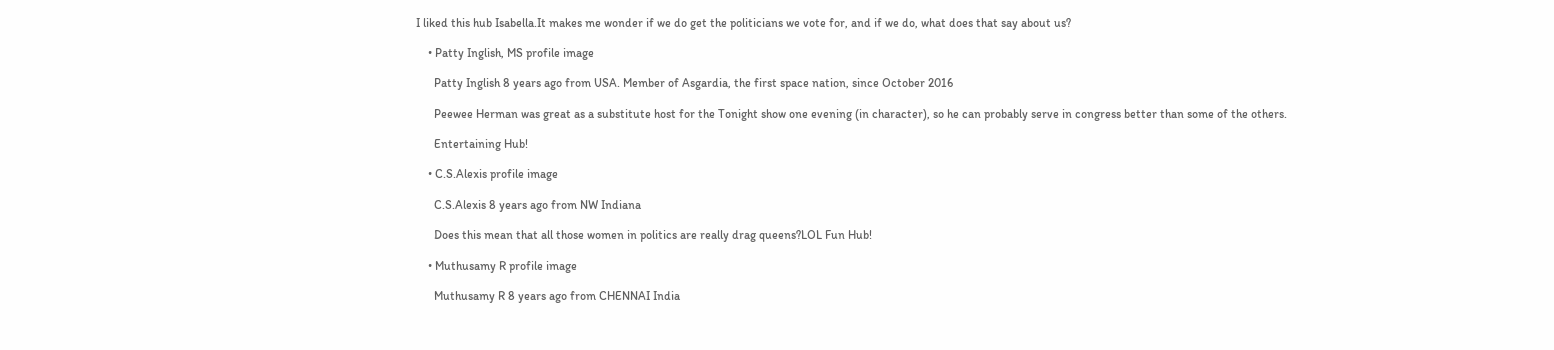I liked this hub Isabella.It makes me wonder if we do get the politicians we vote for, and if we do, what does that say about us?

    • Patty Inglish, MS profile image

      Patty Inglish 8 years ago from USA. Member of Asgardia, the first space nation, since October 2016

      Peewee Herman was great as a substitute host for the Tonight show one evening (in character), so he can probably serve in congress better than some of the others.

      Entertaining Hub!

    • C.S.Alexis profile image

      C.S.Alexis 8 years ago from NW Indiana

      Does this mean that all those women in politics are really drag queens?LOL Fun Hub!

    • Muthusamy R profile image

      Muthusamy R 8 years ago from CHENNAI India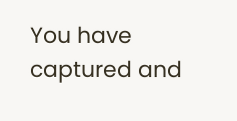You have captured and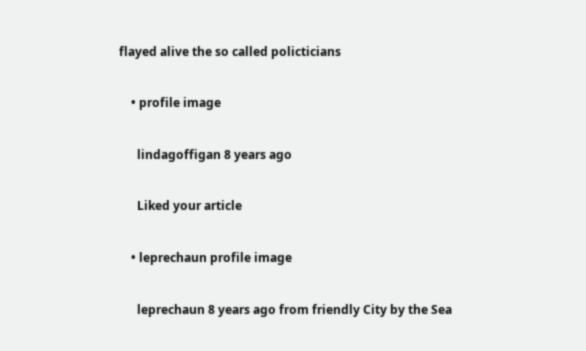flayed alive the so called policticians

    • profile image

      lindagoffigan 8 years ago

      Liked your article

    • leprechaun profile image

      leprechaun 8 years ago from friendly City by the Sea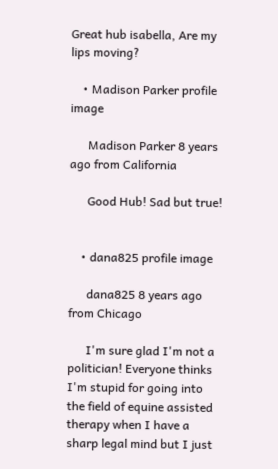Great hub isabella, Are my lips moving?

    • Madison Parker profile image

      Madison Parker 8 years ago from California

      Good Hub! Sad but true!


    • dana825 profile image

      dana825 8 years ago from Chicago

      I'm sure glad I'm not a politician! Everyone thinks I'm stupid for going into the field of equine assisted therapy when I have a sharp legal mind but I just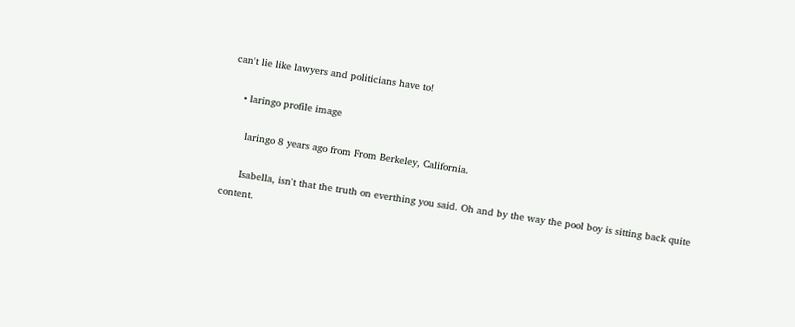can't lie like lawyers and politicians have to!

    • laringo profile image

      laringo 8 years ago from From Berkeley, California.

      Isabella, isn't that the truth on everthing you said. Oh and by the way the pool boy is sitting back quite content.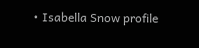• Isabella Snow profile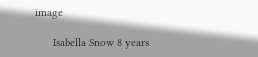image

      Isabella Snow 8 years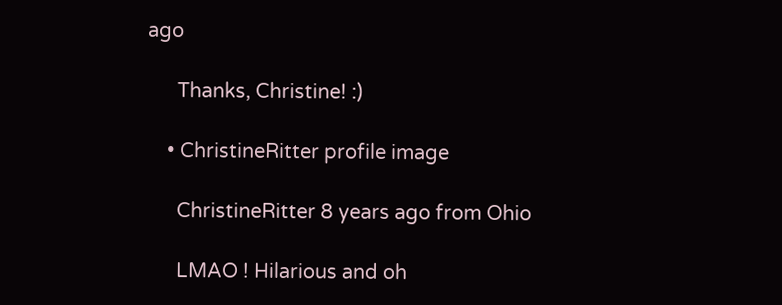ago

      Thanks, Christine! :)

    • ChristineRitter profile image

      ChristineRitter 8 years ago from Ohio

      LMAO ! Hilarious and oh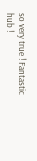so very true ! Fantastic hub !